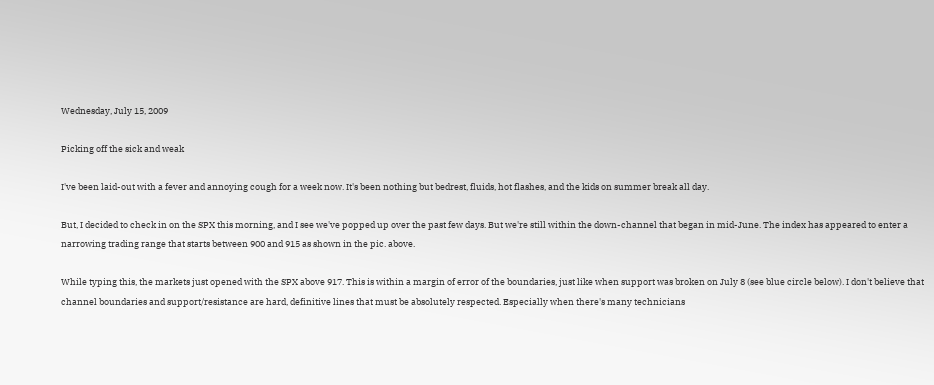Wednesday, July 15, 2009

Picking off the sick and weak

I've been laid-out with a fever and annoying cough for a week now. It's been nothing but bedrest, fluids, hot flashes, and the kids on summer break all day.

But, I decided to check in on the SPX this morning, and I see we've popped up over the past few days. But we're still within the down-channel that began in mid-June. The index has appeared to enter a narrowing trading range that starts between 900 and 915 as shown in the pic. above.

While typing this, the markets just opened with the SPX above 917. This is within a margin of error of the boundaries, just like when support was broken on July 8 (see blue circle below). I don't believe that channel boundaries and support/resistance are hard, definitive lines that must be absolutely respected. Especially when there's many technicians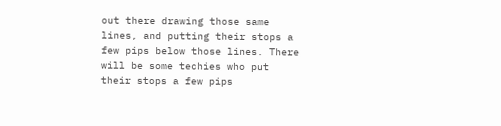out there drawing those same lines, and putting their stops a few pips below those lines. There will be some techies who put their stops a few pips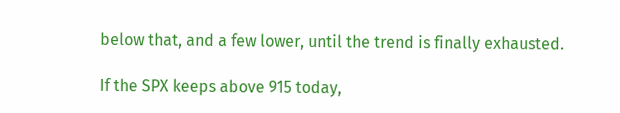below that, and a few lower, until the trend is finally exhausted.

If the SPX keeps above 915 today,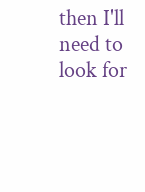then I'll need to look for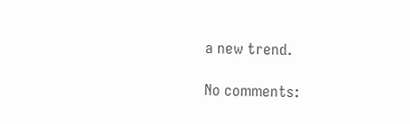a new trend.

No comments: